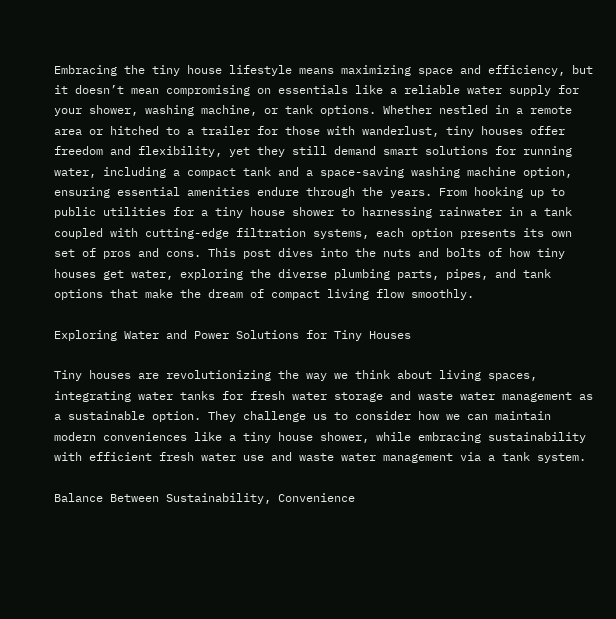Embracing the tiny house lifestyle means maximizing space and efficiency, but it doesn’t mean compromising on essentials like a reliable water supply for your shower, washing machine, or tank options. Whether nestled in a remote area or hitched to a trailer for those with wanderlust, tiny houses offer freedom and flexibility, yet they still demand smart solutions for running water, including a compact tank and a space-saving washing machine option, ensuring essential amenities endure through the years. From hooking up to public utilities for a tiny house shower to harnessing rainwater in a tank coupled with cutting-edge filtration systems, each option presents its own set of pros and cons. This post dives into the nuts and bolts of how tiny houses get water, exploring the diverse plumbing parts, pipes, and tank options that make the dream of compact living flow smoothly.

Exploring Water and Power Solutions for Tiny Houses

Tiny houses are revolutionizing the way we think about living spaces, integrating water tanks for fresh water storage and waste water management as a sustainable option. They challenge us to consider how we can maintain modern conveniences like a tiny house shower, while embracing sustainability with efficient fresh water use and waste water management via a tank system.

Balance Between Sustainability, Convenience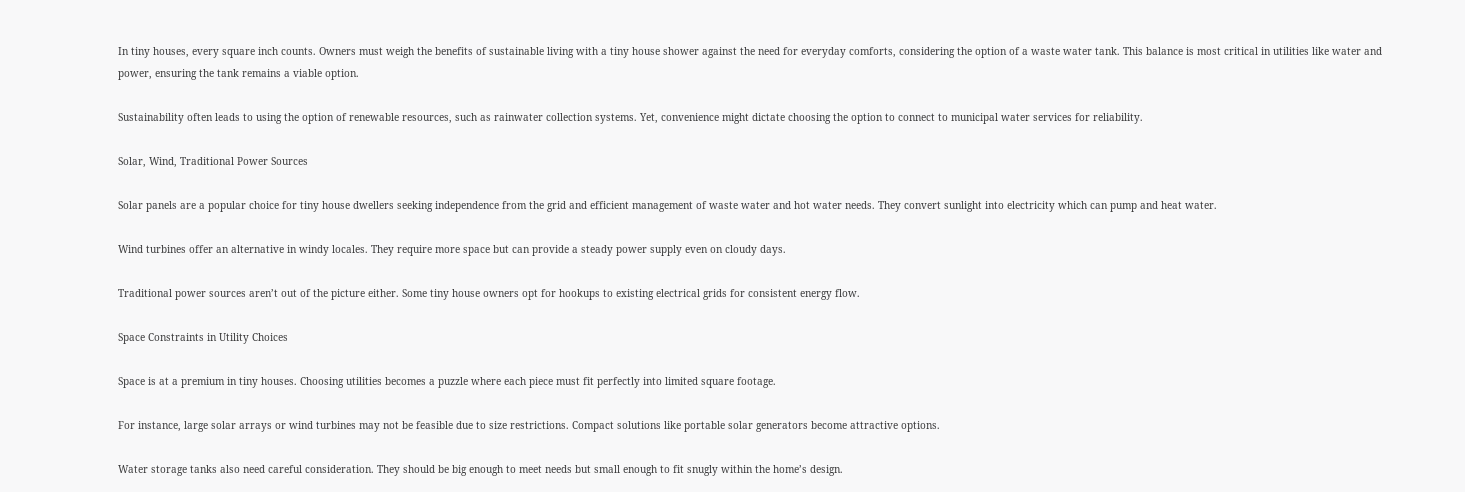In tiny houses, every square inch counts. Owners must weigh the benefits of sustainable living with a tiny house shower against the need for everyday comforts, considering the option of a waste water tank. This balance is most critical in utilities like water and power, ensuring the tank remains a viable option.

Sustainability often leads to using the option of renewable resources, such as rainwater collection systems. Yet, convenience might dictate choosing the option to connect to municipal water services for reliability.

Solar, Wind, Traditional Power Sources

Solar panels are a popular choice for tiny house dwellers seeking independence from the grid and efficient management of waste water and hot water needs. They convert sunlight into electricity which can pump and heat water.

Wind turbines offer an alternative in windy locales. They require more space but can provide a steady power supply even on cloudy days.

Traditional power sources aren’t out of the picture either. Some tiny house owners opt for hookups to existing electrical grids for consistent energy flow.

Space Constraints in Utility Choices

Space is at a premium in tiny houses. Choosing utilities becomes a puzzle where each piece must fit perfectly into limited square footage.

For instance, large solar arrays or wind turbines may not be feasible due to size restrictions. Compact solutions like portable solar generators become attractive options.

Water storage tanks also need careful consideration. They should be big enough to meet needs but small enough to fit snugly within the home’s design.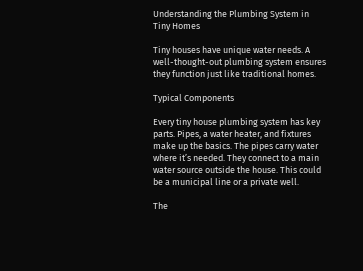Understanding the Plumbing System in Tiny Homes

Tiny houses have unique water needs. A well-thought-out plumbing system ensures they function just like traditional homes.

Typical Components

Every tiny house plumbing system has key parts. Pipes, a water heater, and fixtures make up the basics. The pipes carry water where it’s needed. They connect to a main water source outside the house. This could be a municipal line or a private well.

The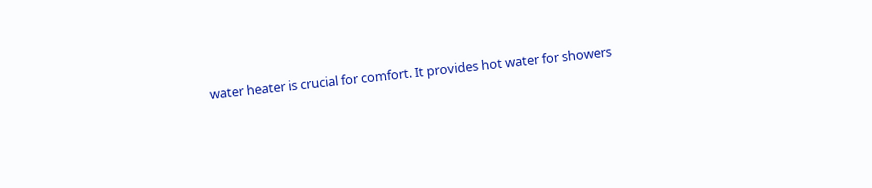water heater is crucial for comfort. It provides hot water for showers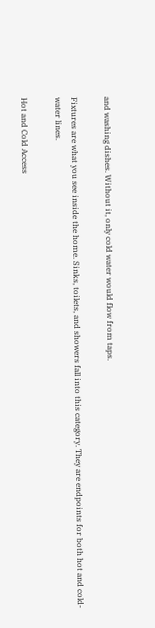and washing dishes. Without it, only cold water would flow from taps.

Fixtures are what you see inside the home. Sinks, toilets, and showers fall into this category. They are endpoints for both hot and cold-water lines.

Hot and Cold Access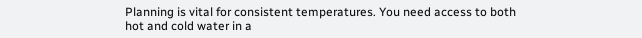Planning is vital for consistent temperatures. You need access to both hot and cold water in a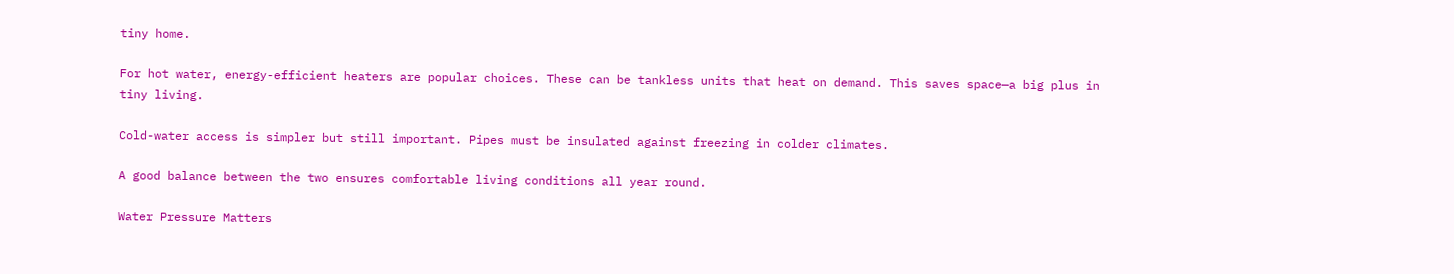tiny home.

For hot water, energy-efficient heaters are popular choices. These can be tankless units that heat on demand. This saves space—a big plus in tiny living.

Cold-water access is simpler but still important. Pipes must be insulated against freezing in colder climates.

A good balance between the two ensures comfortable living conditions all year round.

Water Pressure Matters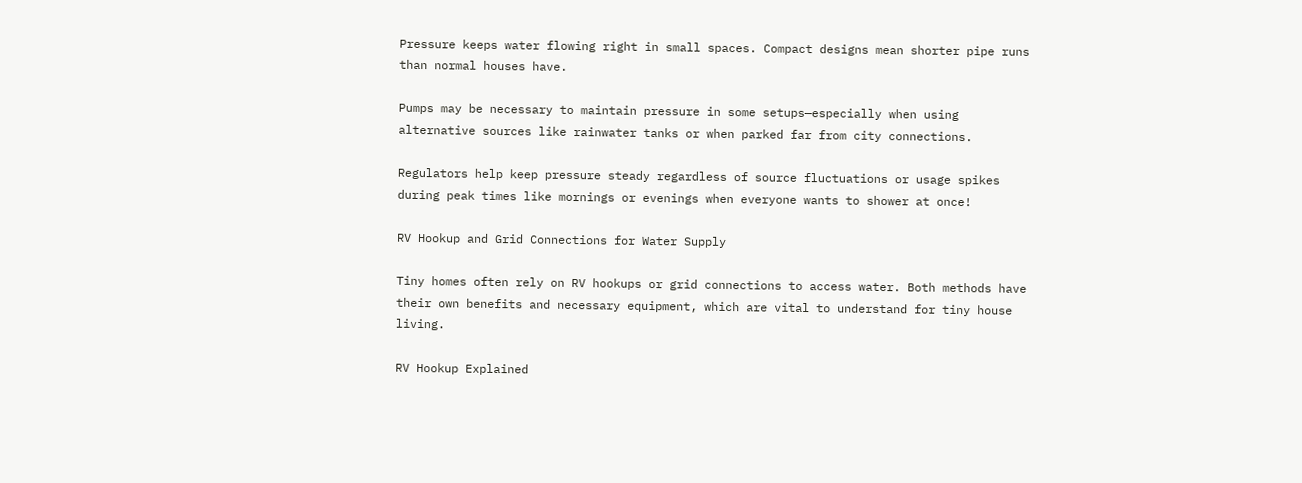Pressure keeps water flowing right in small spaces. Compact designs mean shorter pipe runs than normal houses have.

Pumps may be necessary to maintain pressure in some setups—especially when using alternative sources like rainwater tanks or when parked far from city connections.

Regulators help keep pressure steady regardless of source fluctuations or usage spikes during peak times like mornings or evenings when everyone wants to shower at once!

RV Hookup and Grid Connections for Water Supply

Tiny homes often rely on RV hookups or grid connections to access water. Both methods have their own benefits and necessary equipment, which are vital to understand for tiny house living.

RV Hookup Explained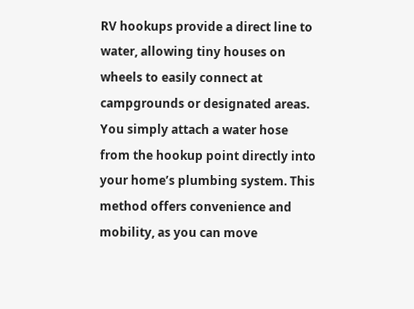RV hookups provide a direct line to water, allowing tiny houses on wheels to easily connect at campgrounds or designated areas. You simply attach a water hose from the hookup point directly into your home’s plumbing system. This method offers convenience and mobility, as you can move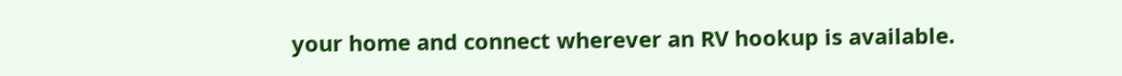your home and connect wherever an RV hookup is available.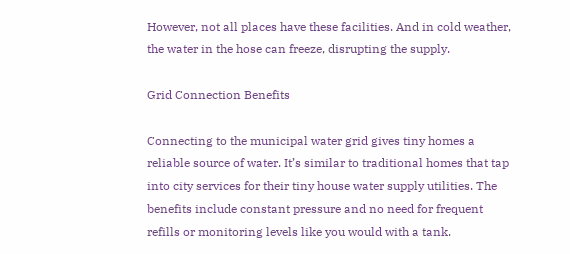However, not all places have these facilities. And in cold weather, the water in the hose can freeze, disrupting the supply.

Grid Connection Benefits

Connecting to the municipal water grid gives tiny homes a reliable source of water. It’s similar to traditional homes that tap into city services for their tiny house water supply utilities. The benefits include constant pressure and no need for frequent refills or monitoring levels like you would with a tank.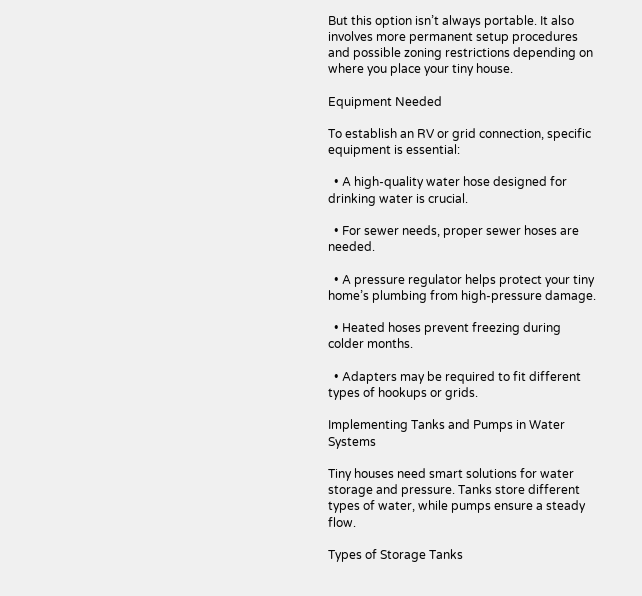But this option isn’t always portable. It also involves more permanent setup procedures and possible zoning restrictions depending on where you place your tiny house.

Equipment Needed

To establish an RV or grid connection, specific equipment is essential:

  • A high-quality water hose designed for drinking water is crucial.

  • For sewer needs, proper sewer hoses are needed.

  • A pressure regulator helps protect your tiny home’s plumbing from high-pressure damage.

  • Heated hoses prevent freezing during colder months.

  • Adapters may be required to fit different types of hookups or grids.

Implementing Tanks and Pumps in Water Systems

Tiny houses need smart solutions for water storage and pressure. Tanks store different types of water, while pumps ensure a steady flow.

Types of Storage Tanks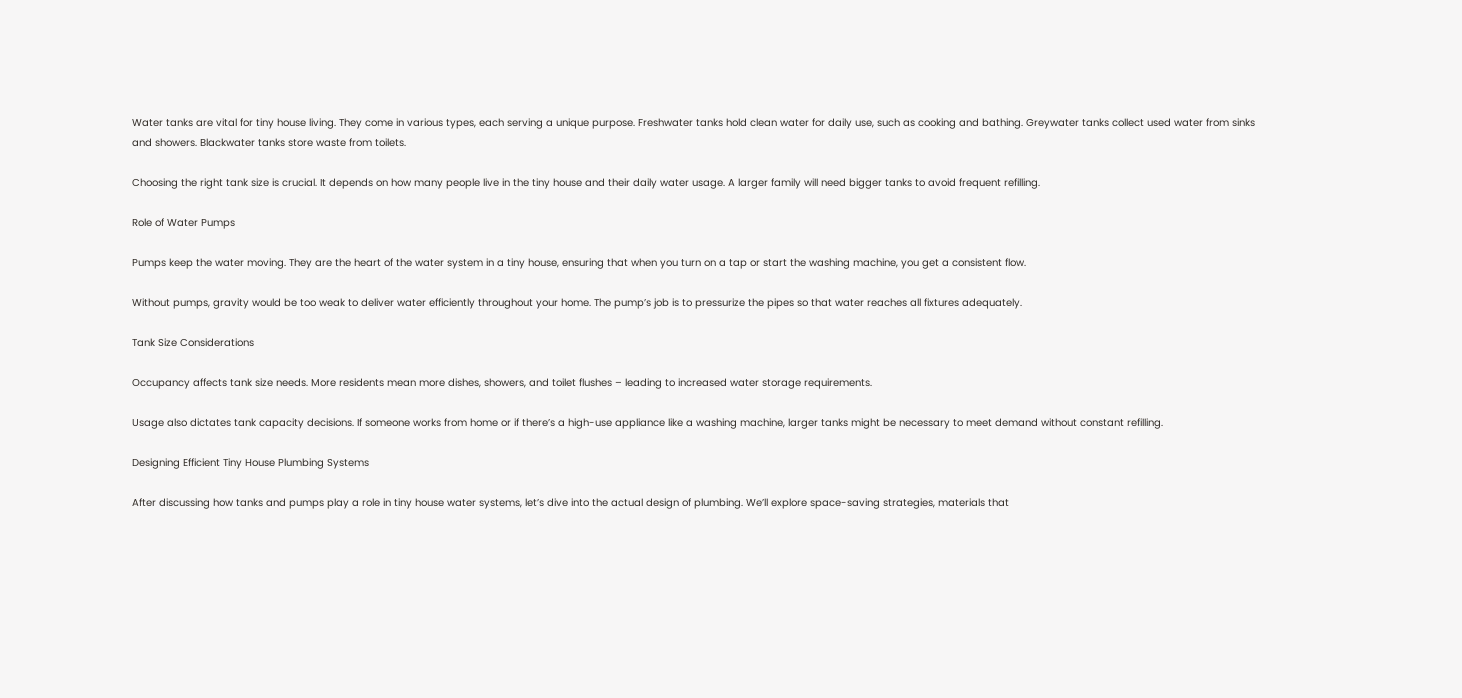Water tanks are vital for tiny house living. They come in various types, each serving a unique purpose. Freshwater tanks hold clean water for daily use, such as cooking and bathing. Greywater tanks collect used water from sinks and showers. Blackwater tanks store waste from toilets.

Choosing the right tank size is crucial. It depends on how many people live in the tiny house and their daily water usage. A larger family will need bigger tanks to avoid frequent refilling.

Role of Water Pumps

Pumps keep the water moving. They are the heart of the water system in a tiny house, ensuring that when you turn on a tap or start the washing machine, you get a consistent flow.

Without pumps, gravity would be too weak to deliver water efficiently throughout your home. The pump’s job is to pressurize the pipes so that water reaches all fixtures adequately.

Tank Size Considerations

Occupancy affects tank size needs. More residents mean more dishes, showers, and toilet flushes – leading to increased water storage requirements.

Usage also dictates tank capacity decisions. If someone works from home or if there’s a high-use appliance like a washing machine, larger tanks might be necessary to meet demand without constant refilling.

Designing Efficient Tiny House Plumbing Systems

After discussing how tanks and pumps play a role in tiny house water systems, let’s dive into the actual design of plumbing. We’ll explore space-saving strategies, materials that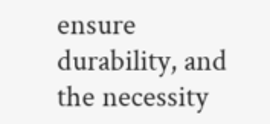ensure durability, and the necessity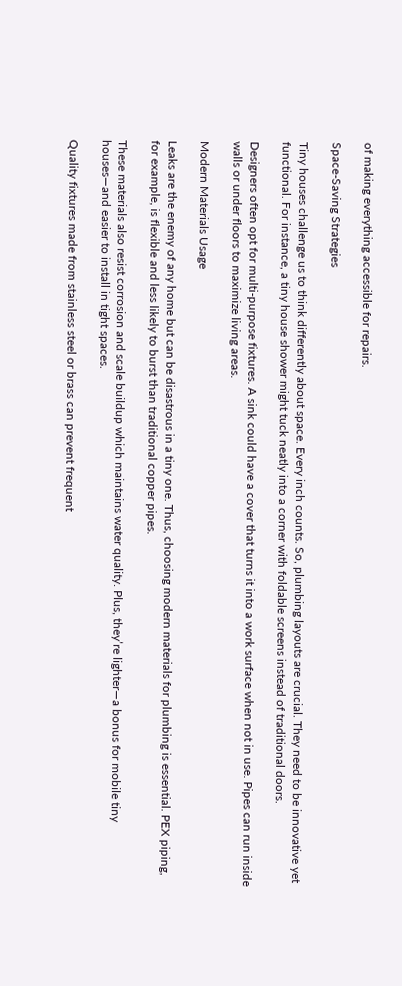of making everything accessible for repairs.

Space-Saving Strategies

Tiny houses challenge us to think differently about space. Every inch counts. So, plumbing layouts are crucial. They need to be innovative yet functional. For instance, a tiny house shower might tuck neatly into a corner with foldable screens instead of traditional doors.

Designers often opt for multi-purpose fixtures. A sink could have a cover that turns it into a work surface when not in use. Pipes can run inside walls or under floors to maximize living areas.

Modern Materials Usage

Leaks are the enemy of any home but can be disastrous in a tiny one. Thus, choosing modern materials for plumbing is essential. PEX piping, for example, is flexible and less likely to burst than traditional copper pipes.

These materials also resist corrosion and scale buildup which maintains water quality. Plus, they’re lighter—a bonus for mobile tiny houses—and easier to install in tight spaces.

Quality fixtures made from stainless steel or brass can prevent frequent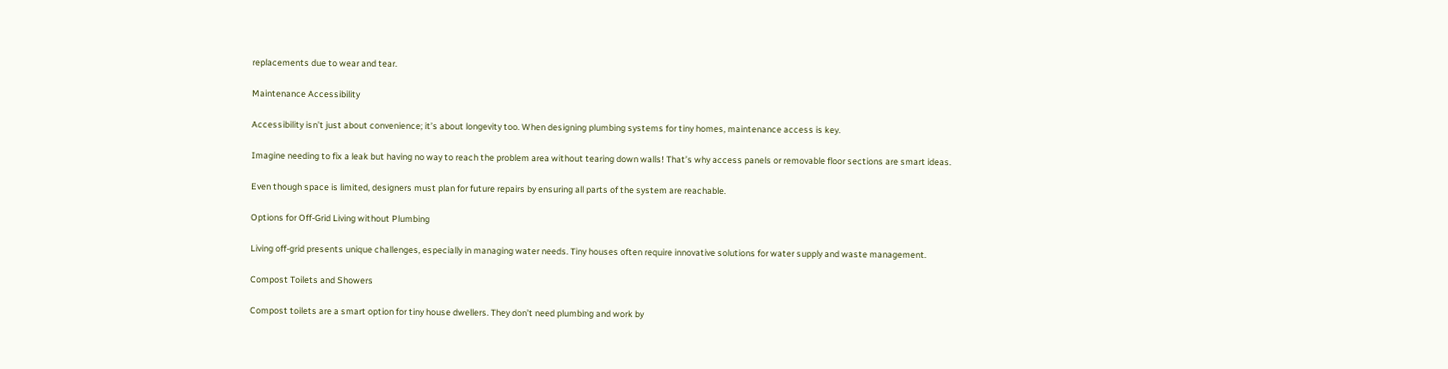replacements due to wear and tear.

Maintenance Accessibility

Accessibility isn’t just about convenience; it’s about longevity too. When designing plumbing systems for tiny homes, maintenance access is key.

Imagine needing to fix a leak but having no way to reach the problem area without tearing down walls! That’s why access panels or removable floor sections are smart ideas.

Even though space is limited, designers must plan for future repairs by ensuring all parts of the system are reachable.

Options for Off-Grid Living without Plumbing

Living off-grid presents unique challenges, especially in managing water needs. Tiny houses often require innovative solutions for water supply and waste management.

Compost Toilets and Showers

Compost toilets are a smart option for tiny house dwellers. They don’t need plumbing and work by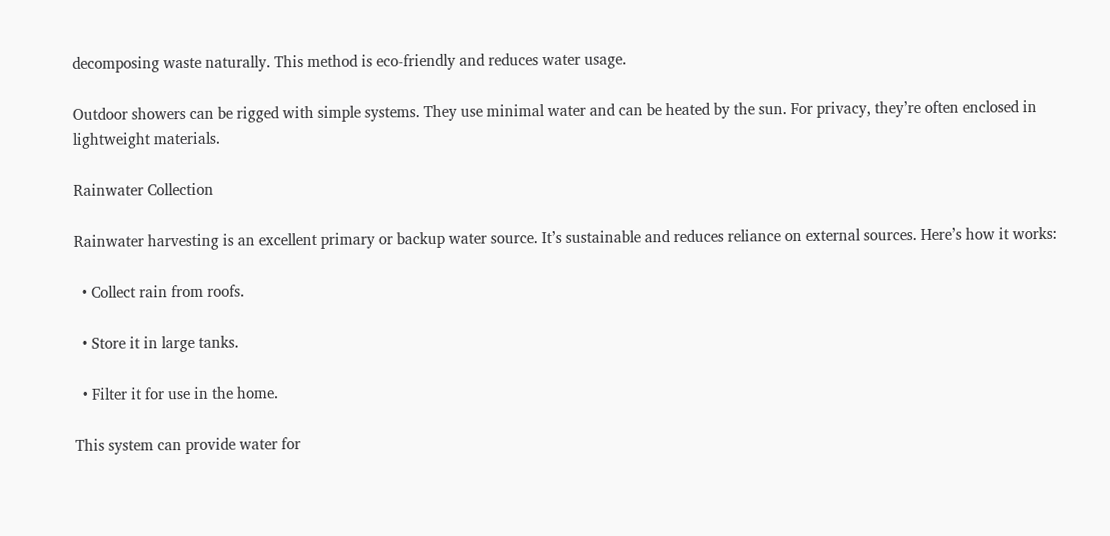decomposing waste naturally. This method is eco-friendly and reduces water usage.

Outdoor showers can be rigged with simple systems. They use minimal water and can be heated by the sun. For privacy, they’re often enclosed in lightweight materials.

Rainwater Collection

Rainwater harvesting is an excellent primary or backup water source. It’s sustainable and reduces reliance on external sources. Here’s how it works:

  • Collect rain from roofs.

  • Store it in large tanks.

  • Filter it for use in the home.

This system can provide water for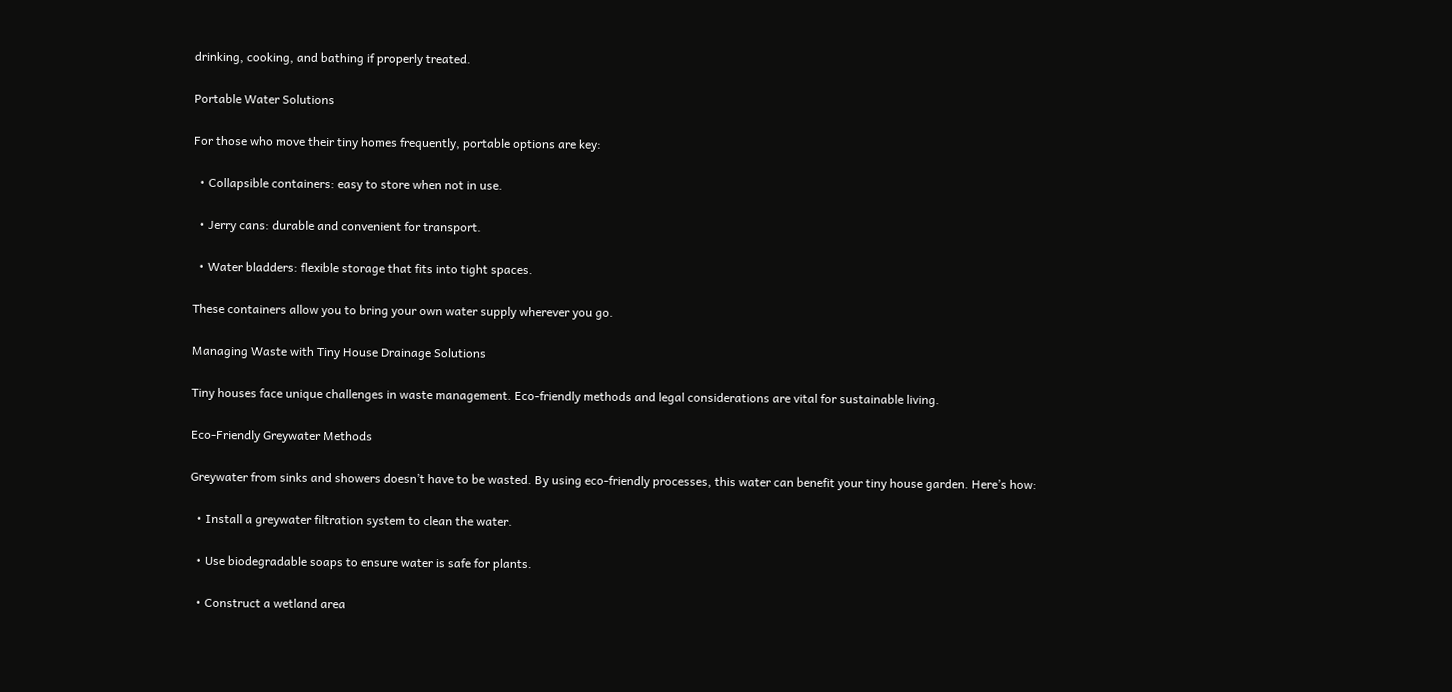drinking, cooking, and bathing if properly treated.

Portable Water Solutions

For those who move their tiny homes frequently, portable options are key:

  • Collapsible containers: easy to store when not in use.

  • Jerry cans: durable and convenient for transport.

  • Water bladders: flexible storage that fits into tight spaces.

These containers allow you to bring your own water supply wherever you go.

Managing Waste with Tiny House Drainage Solutions

Tiny houses face unique challenges in waste management. Eco-friendly methods and legal considerations are vital for sustainable living.

Eco-Friendly Greywater Methods

Greywater from sinks and showers doesn’t have to be wasted. By using eco-friendly processes, this water can benefit your tiny house garden. Here’s how:

  • Install a greywater filtration system to clean the water.

  • Use biodegradable soaps to ensure water is safe for plants.

  • Construct a wetland area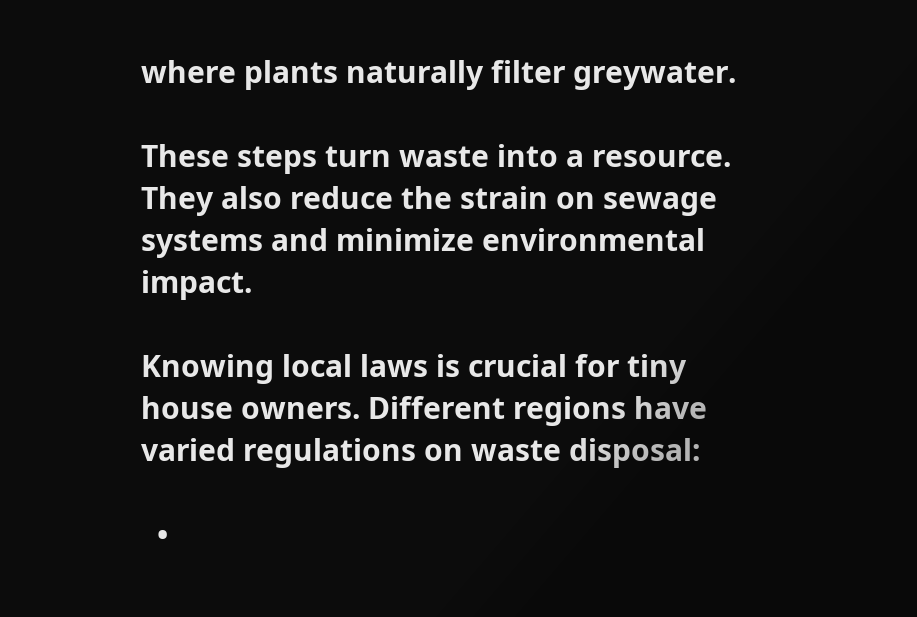where plants naturally filter greywater.

These steps turn waste into a resource. They also reduce the strain on sewage systems and minimize environmental impact.

Knowing local laws is crucial for tiny house owners. Different regions have varied regulations on waste disposal:

  •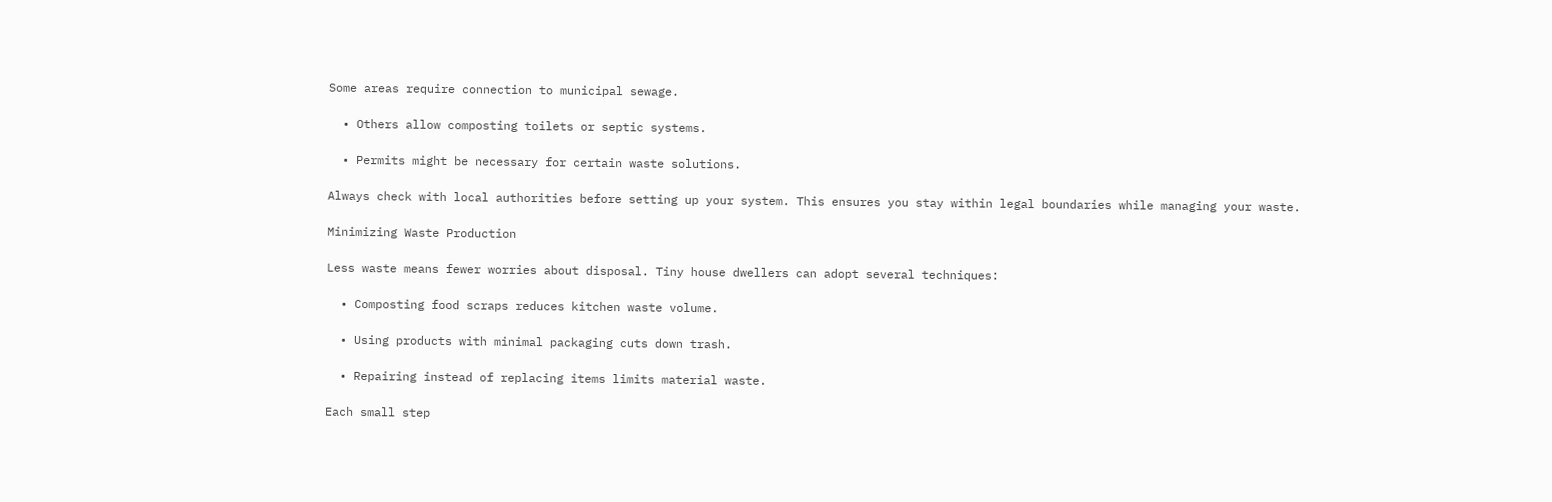Some areas require connection to municipal sewage.

  • Others allow composting toilets or septic systems.

  • Permits might be necessary for certain waste solutions.

Always check with local authorities before setting up your system. This ensures you stay within legal boundaries while managing your waste.

Minimizing Waste Production

Less waste means fewer worries about disposal. Tiny house dwellers can adopt several techniques:

  • Composting food scraps reduces kitchen waste volume.

  • Using products with minimal packaging cuts down trash.

  • Repairing instead of replacing items limits material waste.

Each small step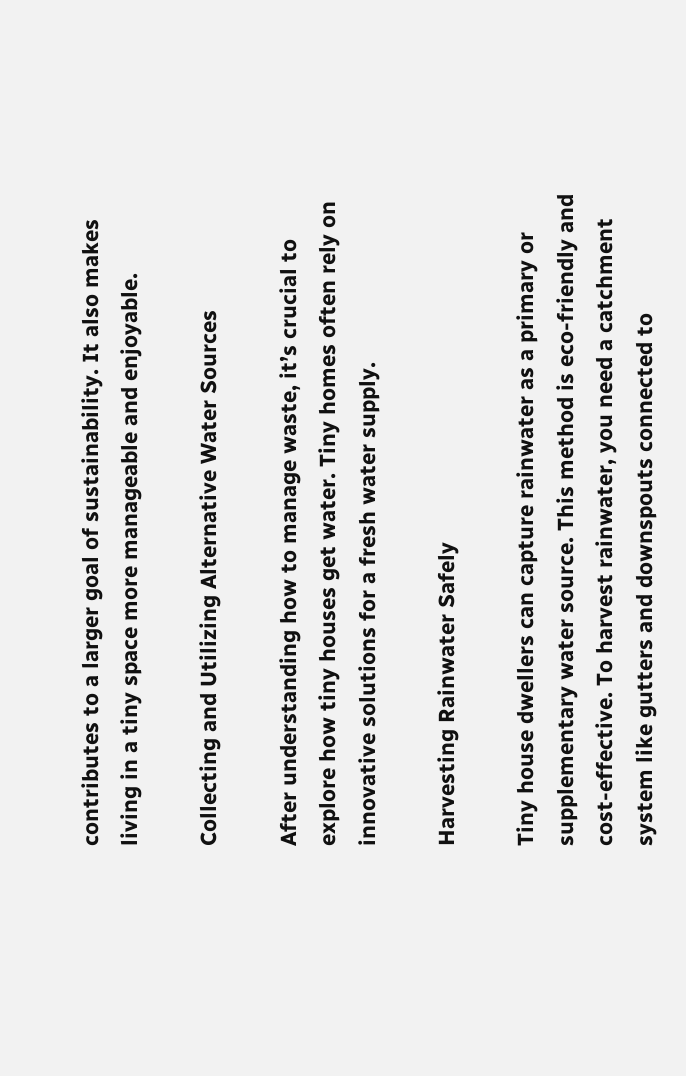contributes to a larger goal of sustainability. It also makes living in a tiny space more manageable and enjoyable.

Collecting and Utilizing Alternative Water Sources

After understanding how to manage waste, it’s crucial to explore how tiny houses get water. Tiny homes often rely on innovative solutions for a fresh water supply.

Harvesting Rainwater Safely

Tiny house dwellers can capture rainwater as a primary or supplementary water source. This method is eco-friendly and cost-effective. To harvest rainwater, you need a catchment system like gutters and downspouts connected to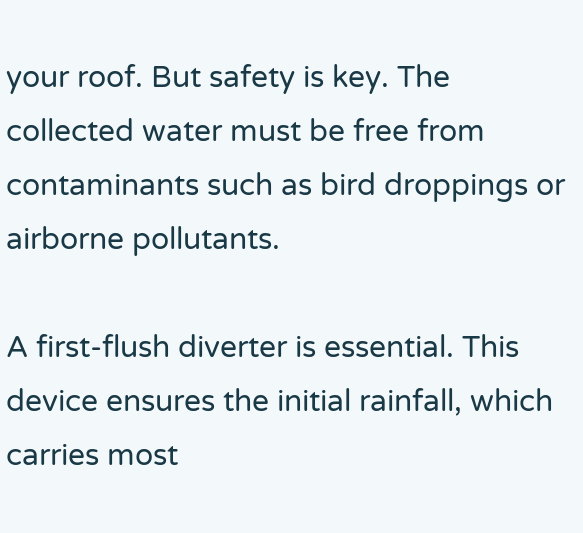your roof. But safety is key. The collected water must be free from contaminants such as bird droppings or airborne pollutants.

A first-flush diverter is essential. This device ensures the initial rainfall, which carries most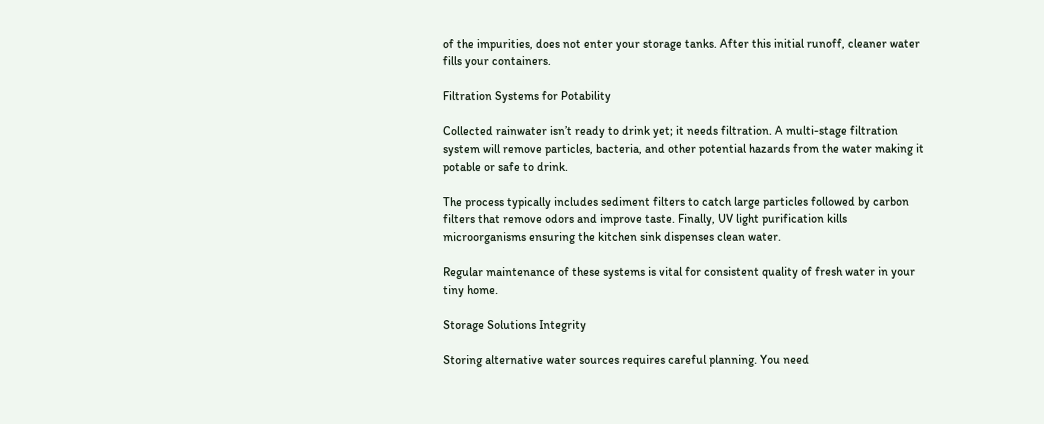of the impurities, does not enter your storage tanks. After this initial runoff, cleaner water fills your containers.

Filtration Systems for Potability

Collected rainwater isn’t ready to drink yet; it needs filtration. A multi-stage filtration system will remove particles, bacteria, and other potential hazards from the water making it potable or safe to drink.

The process typically includes sediment filters to catch large particles followed by carbon filters that remove odors and improve taste. Finally, UV light purification kills microorganisms ensuring the kitchen sink dispenses clean water.

Regular maintenance of these systems is vital for consistent quality of fresh water in your tiny home.

Storage Solutions Integrity

Storing alternative water sources requires careful planning. You need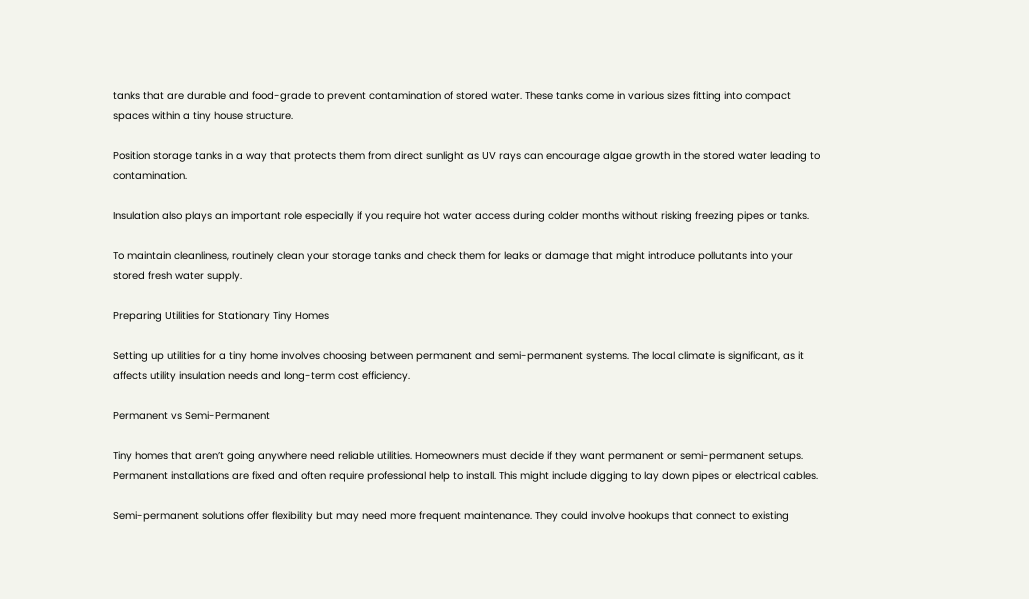tanks that are durable and food-grade to prevent contamination of stored water. These tanks come in various sizes fitting into compact spaces within a tiny house structure.

Position storage tanks in a way that protects them from direct sunlight as UV rays can encourage algae growth in the stored water leading to contamination.

Insulation also plays an important role especially if you require hot water access during colder months without risking freezing pipes or tanks.

To maintain cleanliness, routinely clean your storage tanks and check them for leaks or damage that might introduce pollutants into your stored fresh water supply.

Preparing Utilities for Stationary Tiny Homes

Setting up utilities for a tiny home involves choosing between permanent and semi-permanent systems. The local climate is significant, as it affects utility insulation needs and long-term cost efficiency.

Permanent vs Semi-Permanent

Tiny homes that aren’t going anywhere need reliable utilities. Homeowners must decide if they want permanent or semi-permanent setups. Permanent installations are fixed and often require professional help to install. This might include digging to lay down pipes or electrical cables.

Semi-permanent solutions offer flexibility but may need more frequent maintenance. They could involve hookups that connect to existing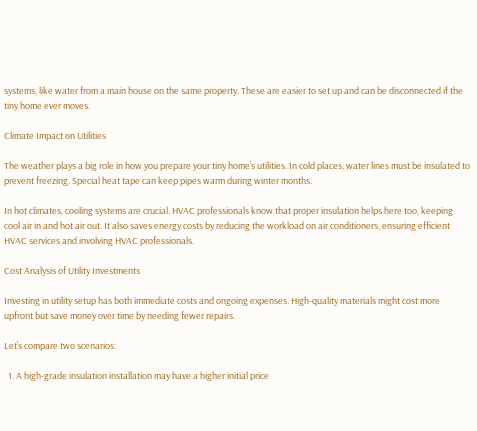systems, like water from a main house on the same property. These are easier to set up and can be disconnected if the tiny home ever moves.

Climate Impact on Utilities

The weather plays a big role in how you prepare your tiny home’s utilities. In cold places, water lines must be insulated to prevent freezing. Special heat tape can keep pipes warm during winter months.

In hot climates, cooling systems are crucial. HVAC professionals know that proper insulation helps here too, keeping cool air in and hot air out. It also saves energy costs by reducing the workload on air conditioners, ensuring efficient HVAC services and involving HVAC professionals.

Cost Analysis of Utility Investments

Investing in utility setup has both immediate costs and ongoing expenses. High-quality materials might cost more upfront but save money over time by needing fewer repairs.

Let’s compare two scenarios:

  1. A high-grade insulation installation may have a higher initial price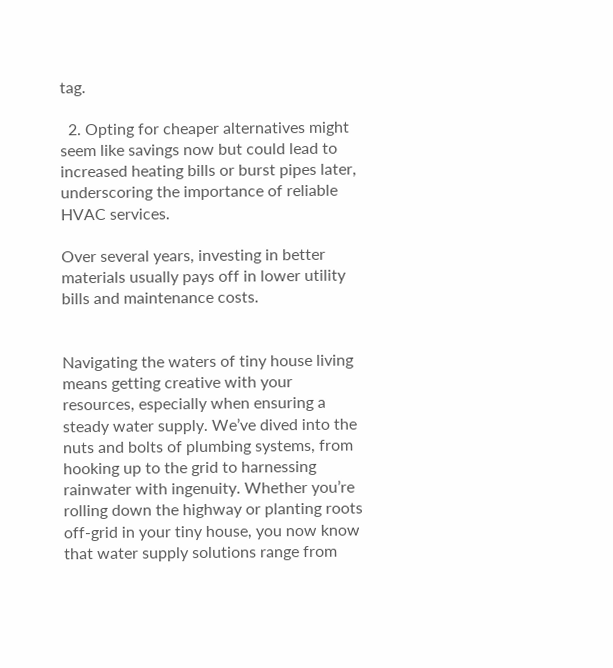tag.

  2. Opting for cheaper alternatives might seem like savings now but could lead to increased heating bills or burst pipes later, underscoring the importance of reliable HVAC services.

Over several years, investing in better materials usually pays off in lower utility bills and maintenance costs.


Navigating the waters of tiny house living means getting creative with your resources, especially when ensuring a steady water supply. We’ve dived into the nuts and bolts of plumbing systems, from hooking up to the grid to harnessing rainwater with ingenuity. Whether you’re rolling down the highway or planting roots off-grid in your tiny house, you now know that water supply solutions range from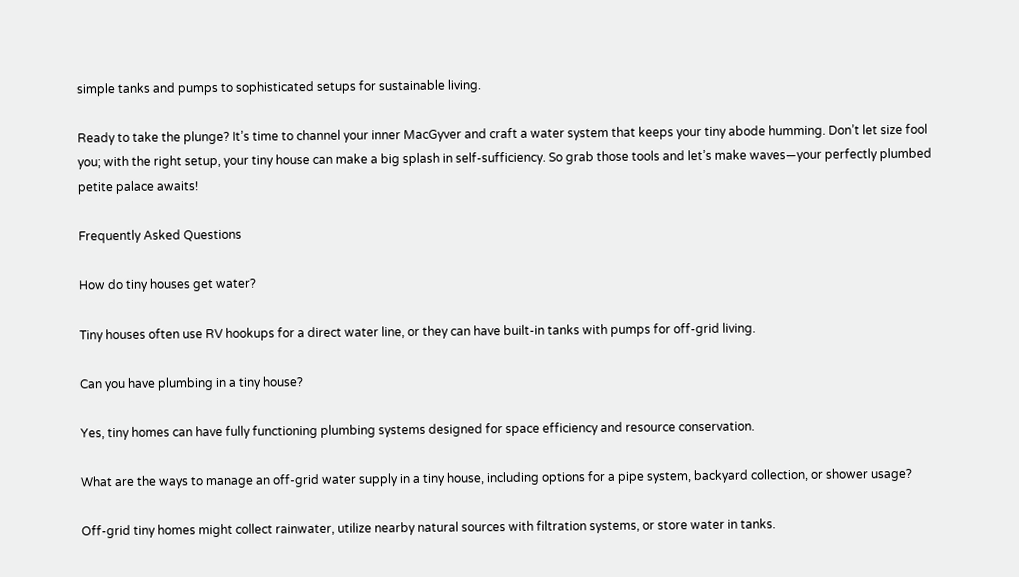simple tanks and pumps to sophisticated setups for sustainable living.

Ready to take the plunge? It’s time to channel your inner MacGyver and craft a water system that keeps your tiny abode humming. Don’t let size fool you; with the right setup, your tiny house can make a big splash in self-sufficiency. So grab those tools and let’s make waves—your perfectly plumbed petite palace awaits!

Frequently Asked Questions

How do tiny houses get water?

Tiny houses often use RV hookups for a direct water line, or they can have built-in tanks with pumps for off-grid living.

Can you have plumbing in a tiny house?

Yes, tiny homes can have fully functioning plumbing systems designed for space efficiency and resource conservation.

What are the ways to manage an off-grid water supply in a tiny house, including options for a pipe system, backyard collection, or shower usage?

Off-grid tiny homes might collect rainwater, utilize nearby natural sources with filtration systems, or store water in tanks.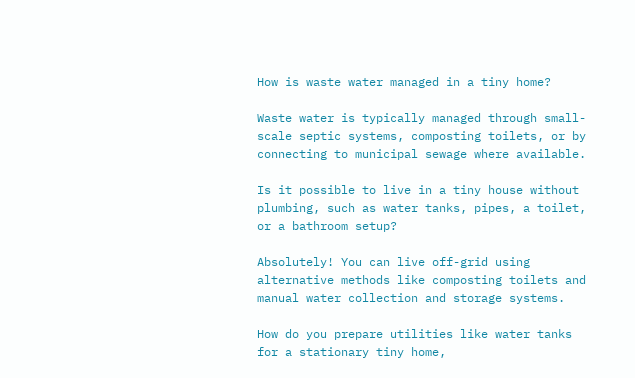How is waste water managed in a tiny home?

Waste water is typically managed through small-scale septic systems, composting toilets, or by connecting to municipal sewage where available.

Is it possible to live in a tiny house without plumbing, such as water tanks, pipes, a toilet, or a bathroom setup?

Absolutely! You can live off-grid using alternative methods like composting toilets and manual water collection and storage systems.

How do you prepare utilities like water tanks for a stationary tiny home,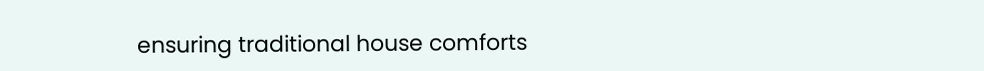ensuring traditional house comforts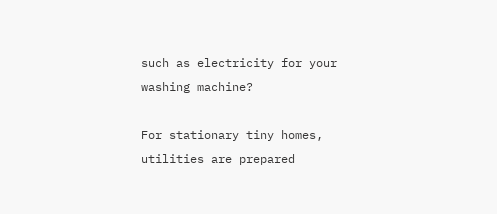such as electricity for your washing machine?

For stationary tiny homes, utilities are prepared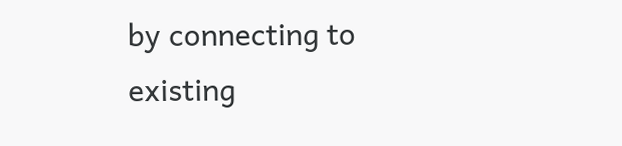by connecting to existing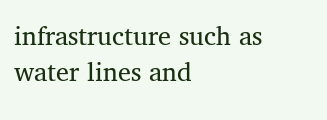infrastructure such as water lines and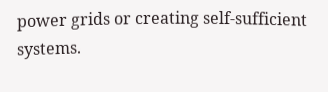power grids or creating self-sufficient systems.